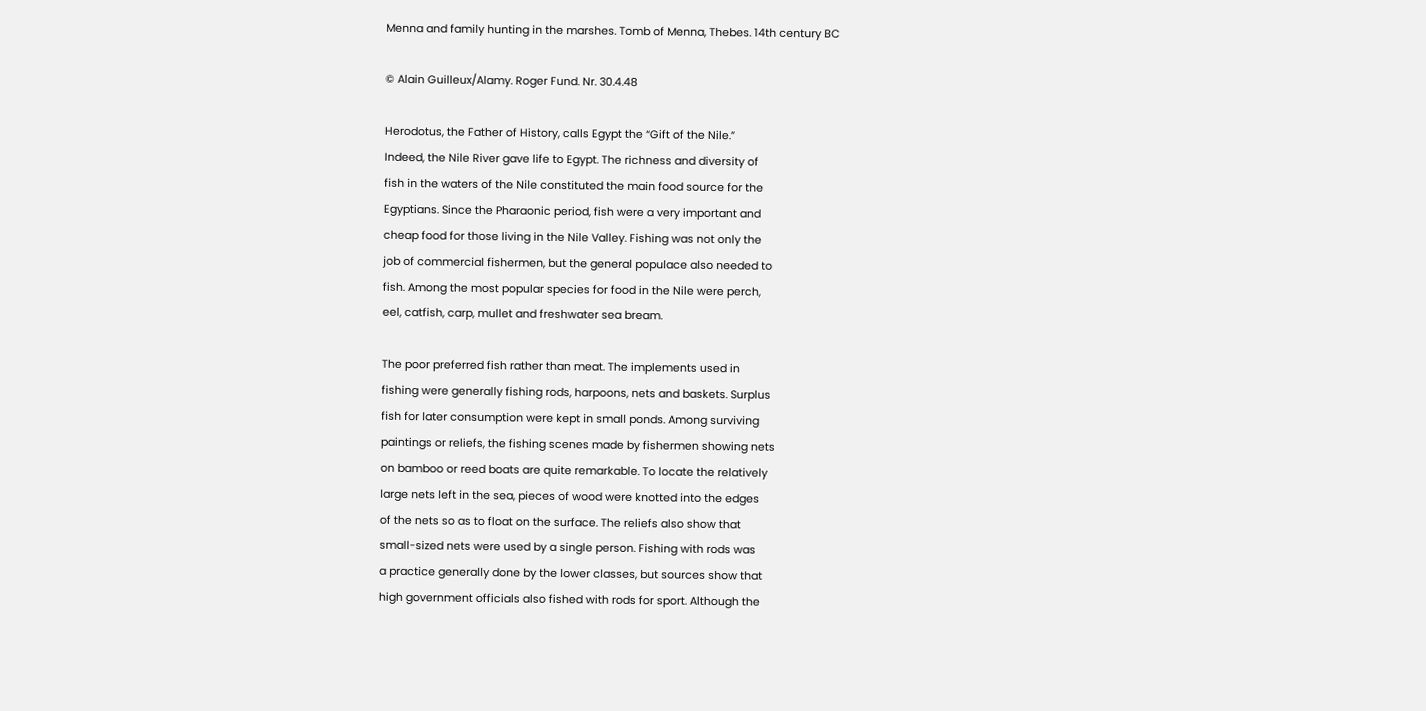Menna and family hunting in the marshes. Tomb of Menna, Thebes. 14th century BC

© Alain Guilleux/Alamy. Roger Fund. Nr. 30.4.48

Herodotus, the Father of History, calls Egypt the “Gift of the Nile.”
Indeed, the Nile River gave life to Egypt. The richness and diversity of
fish in the waters of the Nile constituted the main food source for the
Egyptians. Since the Pharaonic period, fish were a very important and
cheap food for those living in the Nile Valley. Fishing was not only the
job of commercial fishermen, but the general populace also needed to
fish. Among the most popular species for food in the Nile were perch,
eel, catfish, carp, mullet and freshwater sea bream.

The poor preferred fish rather than meat. The implements used in
fishing were generally fishing rods, harpoons, nets and baskets. Surplus
fish for later consumption were kept in small ponds. Among surviving
paintings or reliefs, the fishing scenes made by fishermen showing nets
on bamboo or reed boats are quite remarkable. To locate the relatively
large nets left in the sea, pieces of wood were knotted into the edges
of the nets so as to float on the surface. The reliefs also show that
small-sized nets were used by a single person. Fishing with rods was
a practice generally done by the lower classes, but sources show that
high government officials also fished with rods for sport. Although the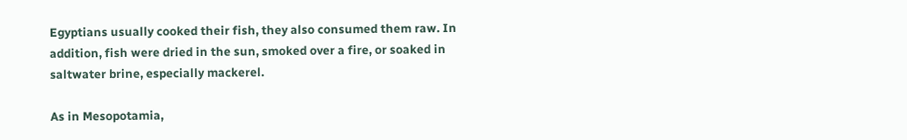Egyptians usually cooked their fish, they also consumed them raw. In
addition, fish were dried in the sun, smoked over a fire, or soaked in
saltwater brine, especially mackerel.

As in Mesopotamia,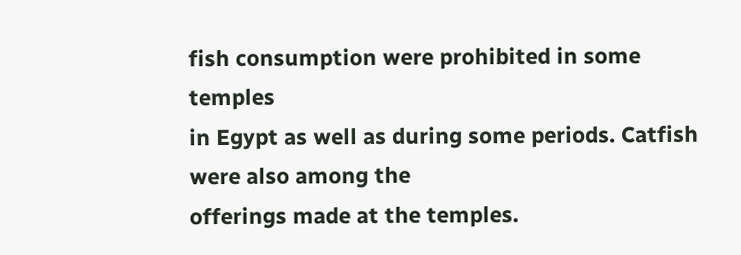fish consumption were prohibited in some temples
in Egypt as well as during some periods. Catfish were also among the
offerings made at the temples.